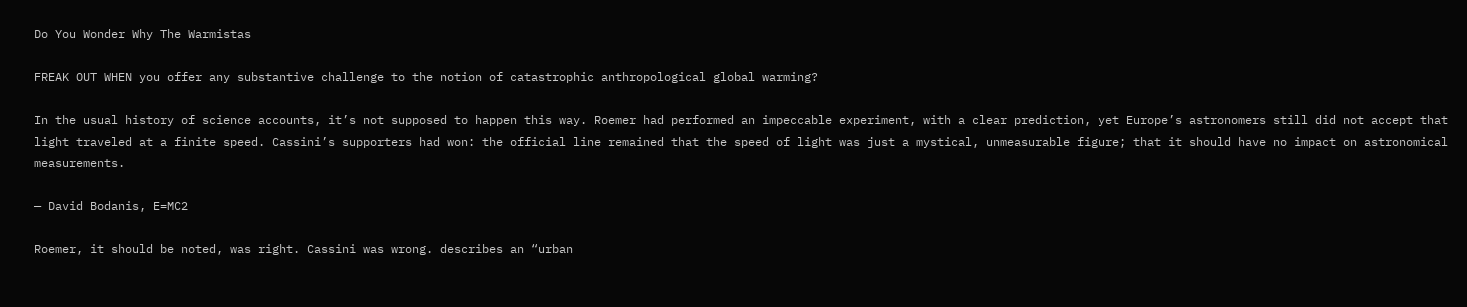Do You Wonder Why The Warmistas

FREAK OUT WHEN you offer any substantive challenge to the notion of catastrophic anthropological global warming?

In the usual history of science accounts, it’s not supposed to happen this way. Roemer had performed an impeccable experiment, with a clear prediction, yet Europe’s astronomers still did not accept that light traveled at a finite speed. Cassini’s supporters had won: the official line remained that the speed of light was just a mystical, unmeasurable figure; that it should have no impact on astronomical measurements.

— David Bodanis, E=MC2

Roemer, it should be noted, was right. Cassini was wrong. describes an “urban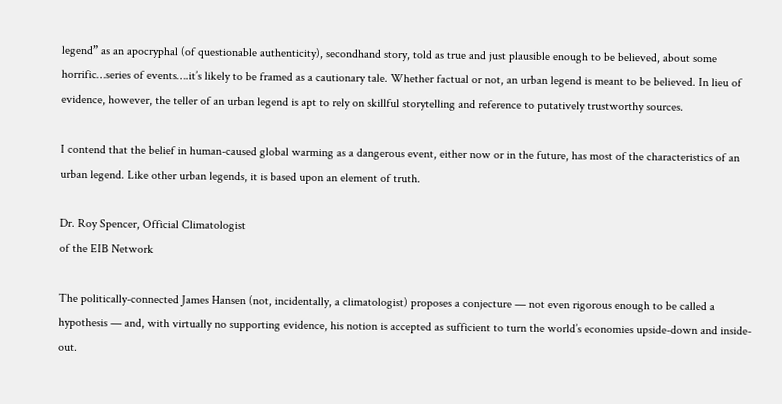legend” as an apocryphal (of questionable authenticity), secondhand story, told as true and just plausible enough to be believed, about some horrific…series of events….it’s likely to be framed as a cautionary tale. Whether factual or not, an urban legend is meant to be believed. In lieu of evidence, however, the teller of an urban legend is apt to rely on skillful storytelling and reference to putatively trustworthy sources.

I contend that the belief in human-caused global warming as a dangerous event, either now or in the future, has most of the characteristics of an urban legend. Like other urban legends, it is based upon an element of truth.

Dr. Roy Spencer, Official Climatologist
of the EIB Network

The politically-connected James Hansen (not, incidentally, a climatologist) proposes a conjecture — not even rigorous enough to be called a hypothesis — and, with virtually no supporting evidence, his notion is accepted as sufficient to turn the world’s economies upside-down and inside-out.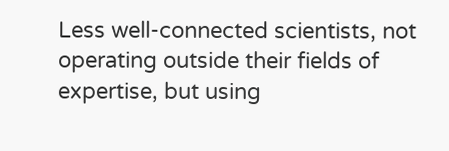Less well-connected scientists, not operating outside their fields of expertise, but using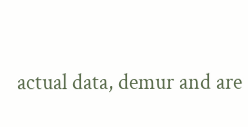actual data, demur and are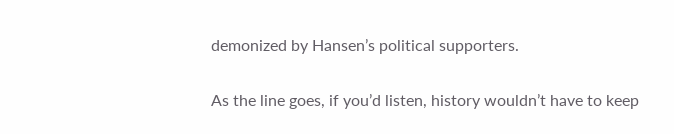demonized by Hansen’s political supporters.

As the line goes, if you’d listen, history wouldn’t have to keep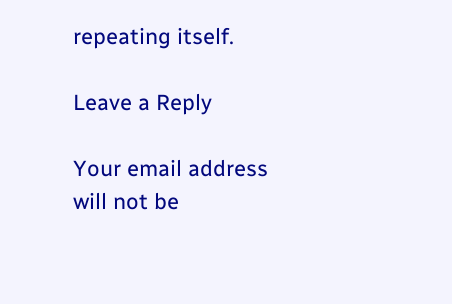repeating itself.

Leave a Reply

Your email address will not be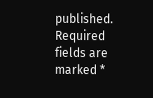published. Required fields are marked *